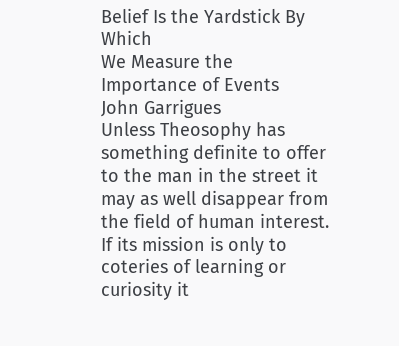Belief Is the Yardstick By Which
We Measure the Importance of Events
John Garrigues
Unless Theosophy has something definite to offer to the man in the street it may as well disappear from the field of human interest.  If its mission is only to coteries of learning or curiosity it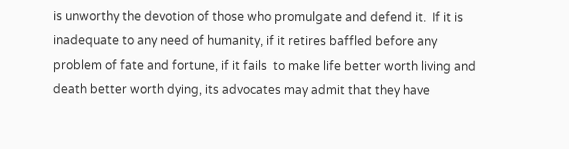is unworthy the devotion of those who promulgate and defend it.  If it is inadequate to any need of humanity, if it retires baffled before any problem of fate and fortune, if it fails  to make life better worth living and death better worth dying, its advocates may admit that they have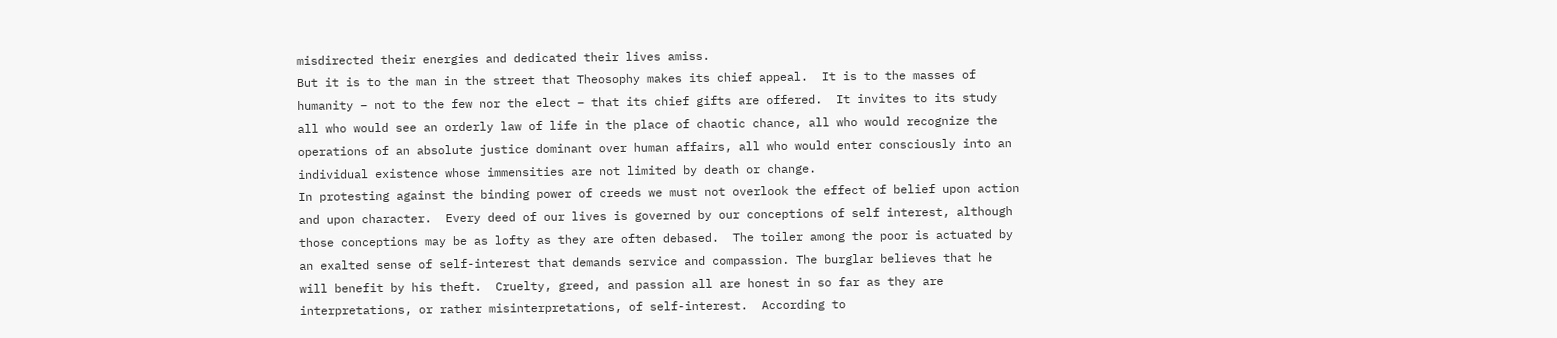misdirected their energies and dedicated their lives amiss.
But it is to the man in the street that Theosophy makes its chief appeal.  It is to the masses of humanity – not to the few nor the elect – that its chief gifts are offered.  It invites to its study all who would see an orderly law of life in the place of chaotic chance, all who would recognize the operations of an absolute justice dominant over human affairs, all who would enter consciously into an individual existence whose immensities are not limited by death or change.
In protesting against the binding power of creeds we must not overlook the effect of belief upon action and upon character.  Every deed of our lives is governed by our conceptions of self interest, although those conceptions may be as lofty as they are often debased.  The toiler among the poor is actuated by an exalted sense of self-interest that demands service and compassion. The burglar believes that he will benefit by his theft.  Cruelty, greed, and passion all are honest in so far as they are interpretations, or rather misinterpretations, of self-interest.  According to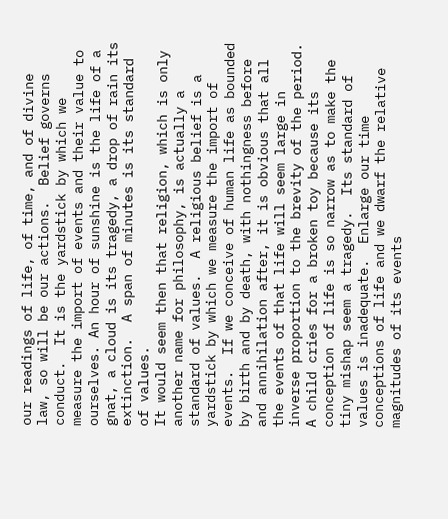our readings of life, of time, and of divine law, so will be our actions.  Belief governs conduct.  It is the yardstick by which we measure the import of events and their value to ourselves. An hour of sunshine is the life of a gnat, a cloud is its tragedy, a drop of rain its extinction.  A span of minutes is its standard of values.
It would seem then that religion, which is only another name for philosophy, is actually a standard of values.  A religious belief is a yardstick by which we measure the import of events.  If we conceive of human life as bounded by birth and by death, with nothingness before and annihilation after, it is obvious that all the events of that life will seem large in inverse proportion to the brevity of the period.  A child cries for a broken toy because its conception of life is so narrow as to make the tiny mishap seem a tragedy.  Its standard of values is inadequate.  Enlarge our time conceptions of life and we dwarf the relative magnitudes of its events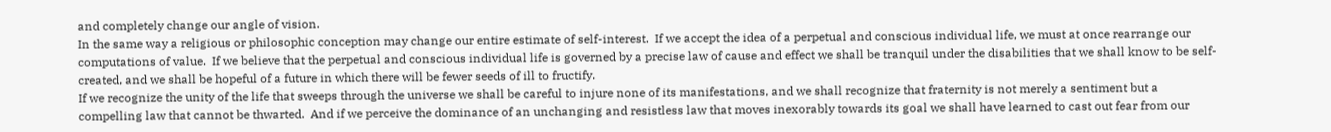and completely change our angle of vision.
In the same way a religious or philosophic conception may change our entire estimate of self-interest.  If we accept the idea of a perpetual and conscious individual life, we must at once rearrange our computations of value.  If we believe that the perpetual and conscious individual life is governed by a precise law of cause and effect we shall be tranquil under the disabilities that we shall know to be self-created, and we shall be hopeful of a future in which there will be fewer seeds of ill to fructify.
If we recognize the unity of the life that sweeps through the universe we shall be careful to injure none of its manifestations, and we shall recognize that fraternity is not merely a sentiment but a compelling law that cannot be thwarted.  And if we perceive the dominance of an unchanging and resistless law that moves inexorably towards its goal we shall have learned to cast out fear from our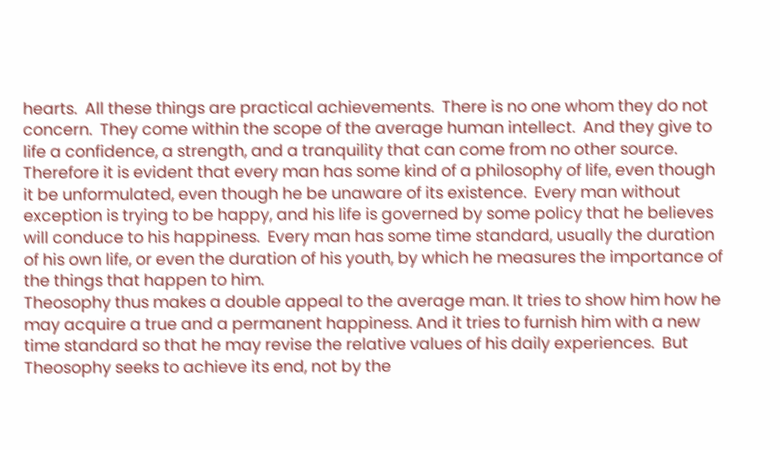hearts.  All these things are practical achievements.  There is no one whom they do not concern.  They come within the scope of the average human intellect.  And they give to life a confidence, a strength, and a tranquility that can come from no other source.
Therefore it is evident that every man has some kind of a philosophy of life, even though it be unformulated, even though he be unaware of its existence.  Every man without exception is trying to be happy, and his life is governed by some policy that he believes will conduce to his happiness.  Every man has some time standard, usually the duration of his own life, or even the duration of his youth, by which he measures the importance of the things that happen to him.
Theosophy thus makes a double appeal to the average man. It tries to show him how he may acquire a true and a permanent happiness. And it tries to furnish him with a new time standard so that he may revise the relative values of his daily experiences.  But Theosophy seeks to achieve its end, not by the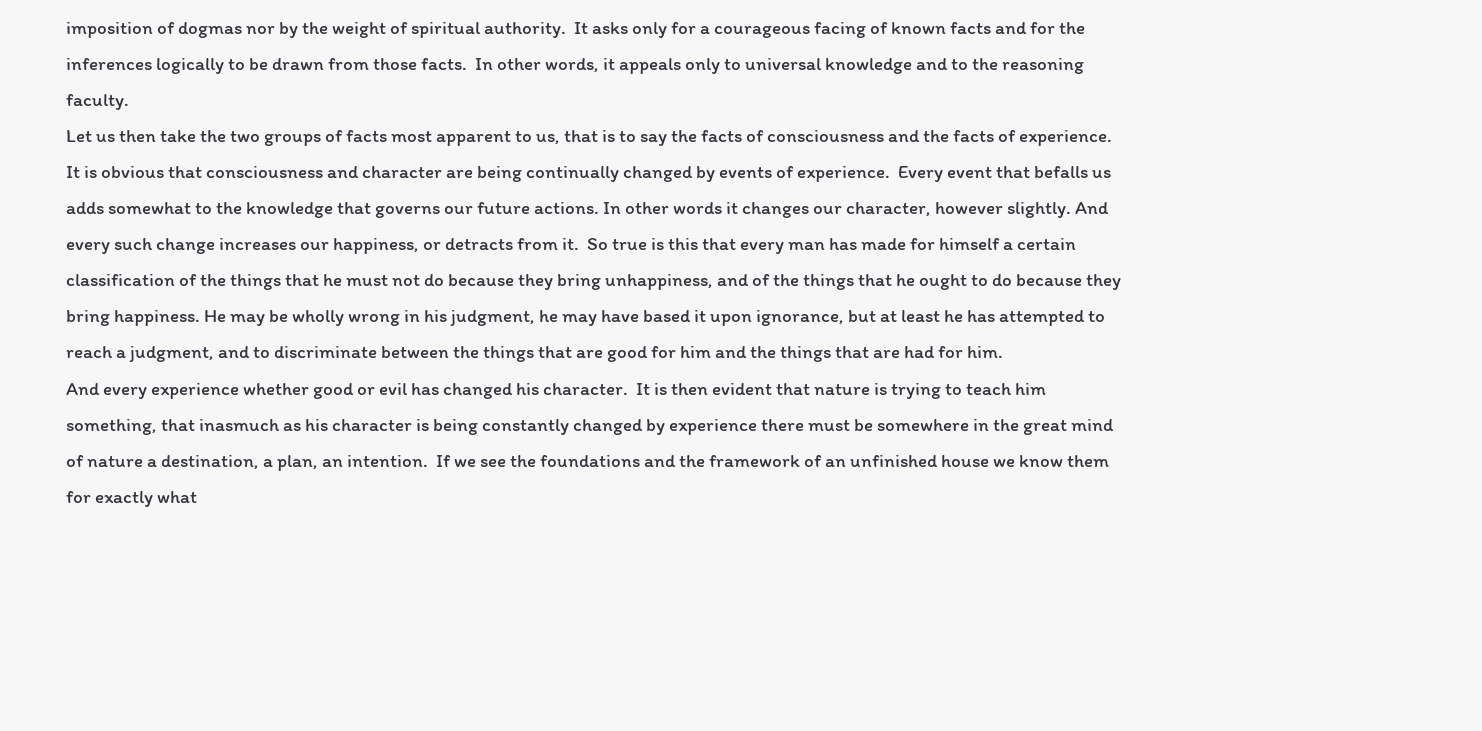imposition of dogmas nor by the weight of spiritual authority.  It asks only for a courageous facing of known facts and for the inferences logically to be drawn from those facts.  In other words, it appeals only to universal knowledge and to the reasoning faculty.
Let us then take the two groups of facts most apparent to us, that is to say the facts of consciousness and the facts of experience.  It is obvious that consciousness and character are being continually changed by events of experience.  Every event that befalls us adds somewhat to the knowledge that governs our future actions. In other words it changes our character, however slightly. And every such change increases our happiness, or detracts from it.  So true is this that every man has made for himself a certain classification of the things that he must not do because they bring unhappiness, and of the things that he ought to do because they bring happiness. He may be wholly wrong in his judgment, he may have based it upon ignorance, but at least he has attempted to reach a judgment, and to discriminate between the things that are good for him and the things that are had for him.
And every experience whether good or evil has changed his character.  It is then evident that nature is trying to teach him something, that inasmuch as his character is being constantly changed by experience there must be somewhere in the great mind of nature a destination, a plan, an intention.  If we see the foundations and the framework of an unfinished house we know them for exactly what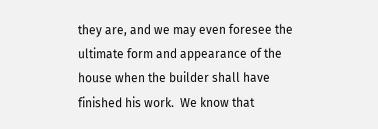they are, and we may even foresee the ultimate form and appearance of the house when the builder shall have finished his work.  We know that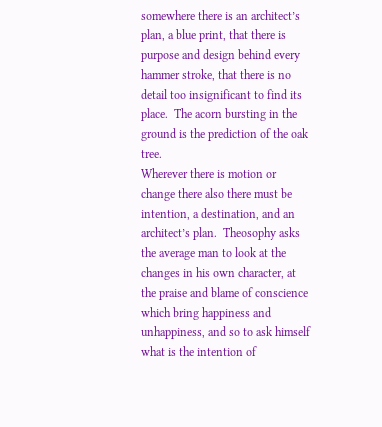somewhere there is an architect’s plan, a blue print, that there is purpose and design behind every hammer stroke, that there is no detail too insignificant to find its place.  The acorn bursting in the ground is the prediction of the oak tree.
Wherever there is motion or change there also there must be intention, a destination, and an architect’s plan.  Theosophy asks the average man to look at the changes in his own character, at the praise and blame of conscience which bring happiness and unhappiness, and so to ask himself what is the intention of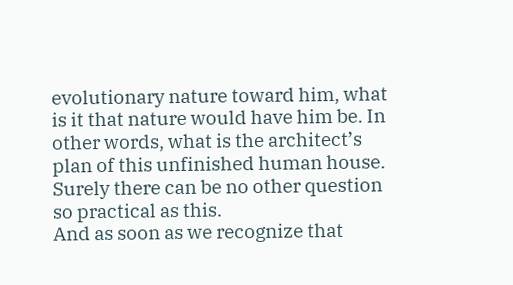evolutionary nature toward him, what is it that nature would have him be. In other words, what is the architect’s plan of this unfinished human house. Surely there can be no other question so practical as this.
And as soon as we recognize that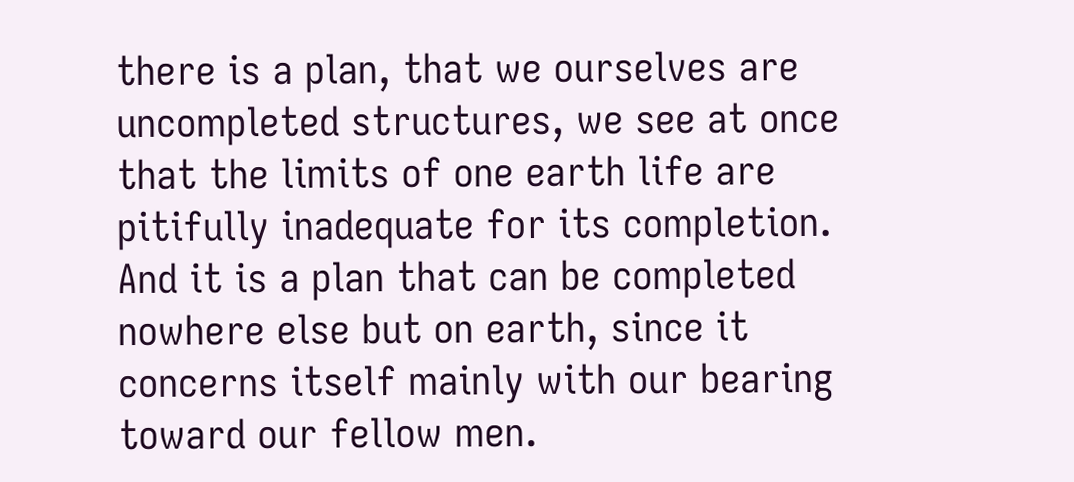there is a plan, that we ourselves are uncompleted structures, we see at once that the limits of one earth life are pitifully inadequate for its completion.  And it is a plan that can be completed nowhere else but on earth, since it concerns itself mainly with our bearing toward our fellow men.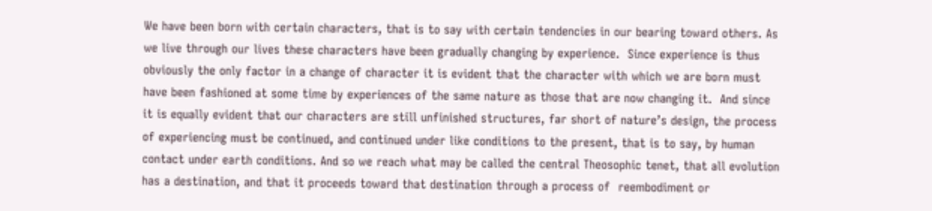We have been born with certain characters, that is to say with certain tendencies in our bearing toward others. As we live through our lives these characters have been gradually changing by experience.  Since experience is thus obviously the only factor in a change of character it is evident that the character with which we are born must have been fashioned at some time by experiences of the same nature as those that are now changing it.  And since it is equally evident that our characters are still unfinished structures, far short of nature’s design, the process of experiencing must be continued, and continued under like conditions to the present, that is to say, by human contact under earth conditions. And so we reach what may be called the central Theosophic tenet, that all evolution has a destination, and that it proceeds toward that destination through a process of  reembodiment or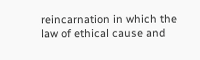reincarnation in which the law of ethical cause and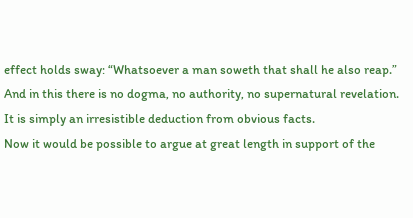effect holds sway: “Whatsoever a man soweth that shall he also reap.” And in this there is no dogma, no authority, no supernatural revelation.  It is simply an irresistible deduction from obvious facts.
Now it would be possible to argue at great length in support of the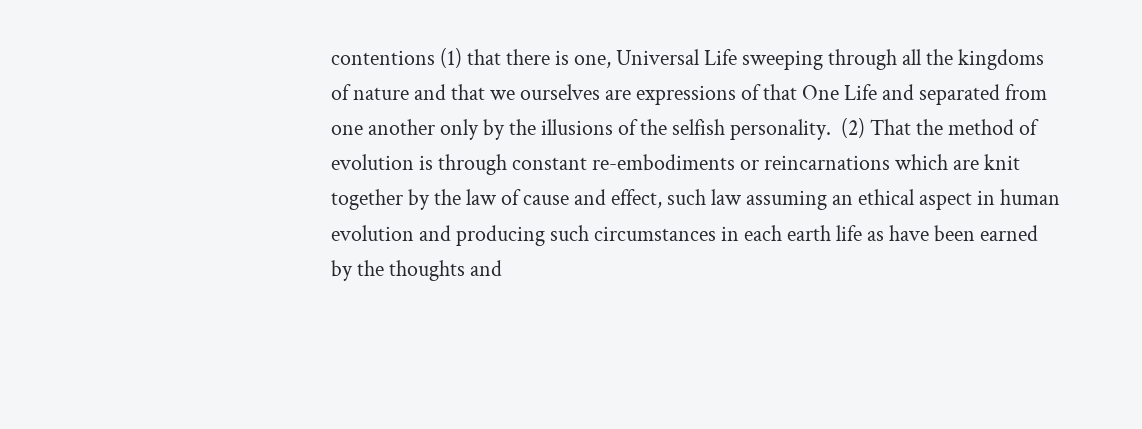contentions (1) that there is one, Universal Life sweeping through all the kingdoms of nature and that we ourselves are expressions of that One Life and separated from one another only by the illusions of the selfish personality.  (2) That the method of evolution is through constant re-embodiments or reincarnations which are knit together by the law of cause and effect, such law assuming an ethical aspect in human evolution and producing such circumstances in each earth life as have been earned by the thoughts and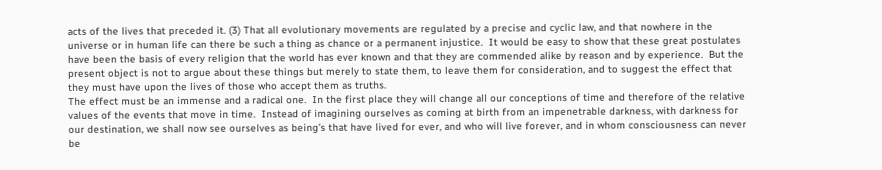acts of the lives that preceded it. (3) That all evolutionary movements are regulated by a precise and cyclic law, and that nowhere in the universe or in human life can there be such a thing as chance or a permanent injustice.  It would be easy to show that these great postulates have been the basis of every religion that the world has ever known and that they are commended alike by reason and by experience.  But the present object is not to argue about these things but merely to state them, to leave them for consideration, and to suggest the effect that they must have upon the lives of those who accept them as truths.
The effect must be an immense and a radical one.  In the first place they will change all our conceptions of time and therefore of the relative values of the events that move in time.  Instead of imagining ourselves as coming at birth from an impenetrable darkness, with darkness for our destination, we shall now see ourselves as being’s that have lived for ever, and who will live forever, and in whom consciousness can never be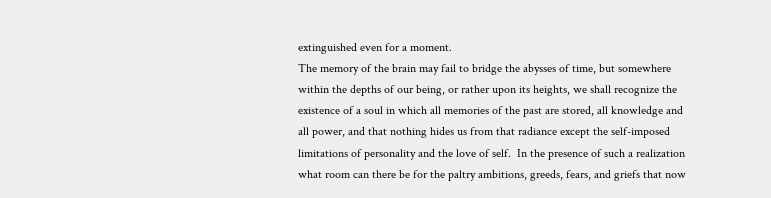extinguished even for a moment.
The memory of the brain may fail to bridge the abysses of time, but somewhere within the depths of our being, or rather upon its heights, we shall recognize the existence of a soul in which all memories of the past are stored, all knowledge and all power, and that nothing hides us from that radiance except the self-imposed limitations of personality and the love of self.  In the presence of such a realization what room can there be for the paltry ambitions, greeds, fears, and griefs that now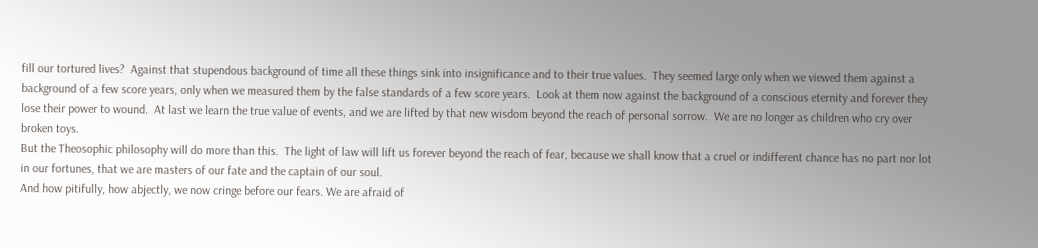fill our tortured lives?  Against that stupendous background of time all these things sink into insignificance and to their true values.  They seemed large only when we viewed them against a background of a few score years, only when we measured them by the false standards of a few score years.  Look at them now against the background of a conscious eternity and forever they lose their power to wound.  At last we learn the true value of events, and we are lifted by that new wisdom beyond the reach of personal sorrow.  We are no longer as children who cry over broken toys.
But the Theosophic philosophy will do more than this.  The light of law will lift us forever beyond the reach of fear, because we shall know that a cruel or indifferent chance has no part nor lot in our fortunes, that we are masters of our fate and the captain of our soul.
And how pitifully, how abjectly, we now cringe before our fears. We are afraid of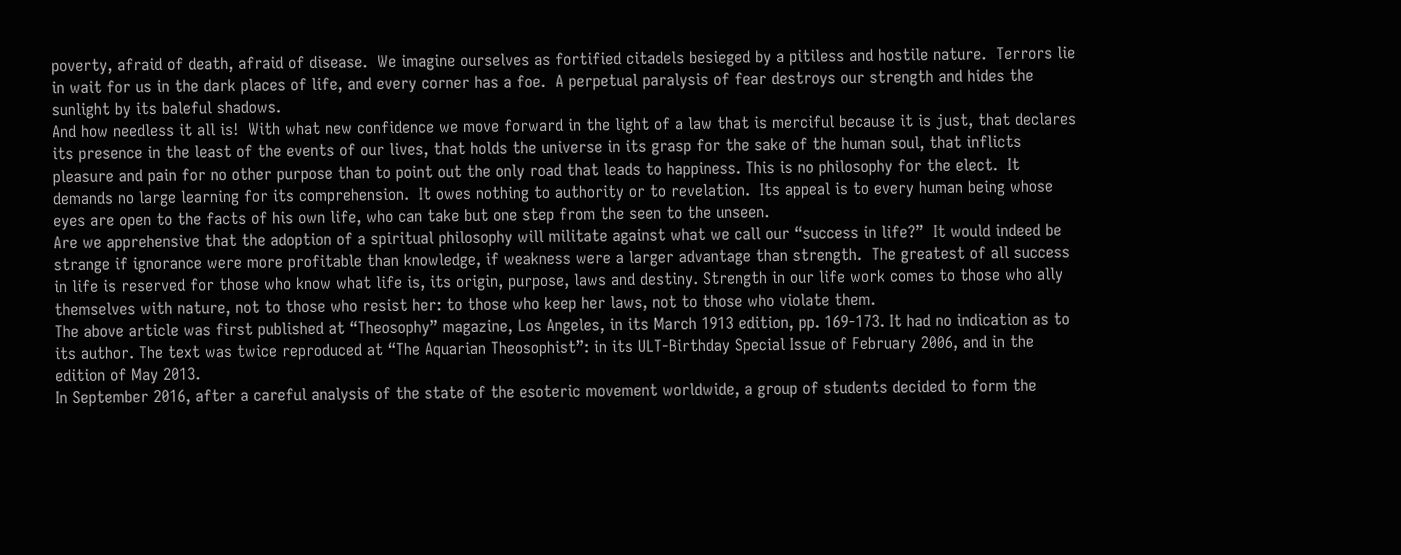poverty, afraid of death, afraid of disease.  We imagine ourselves as fortified citadels besieged by a pitiless and hostile nature.  Terrors lie in wait for us in the dark places of life, and every corner has a foe.  A perpetual paralysis of fear destroys our strength and hides the sunlight by its baleful shadows.
And how needless it all is!  With what new confidence we move forward in the light of a law that is merciful because it is just, that declares its presence in the least of the events of our lives, that holds the universe in its grasp for the sake of the human soul, that inflicts pleasure and pain for no other purpose than to point out the only road that leads to happiness. This is no philosophy for the elect.  It demands no large learning for its comprehension.  It owes nothing to authority or to revelation.  Its appeal is to every human being whose eyes are open to the facts of his own life, who can take but one step from the seen to the unseen.
Are we apprehensive that the adoption of a spiritual philosophy will militate against what we call our “success in life?”  It would indeed be strange if ignorance were more profitable than knowledge, if weakness were a larger advantage than strength.  The greatest of all success in life is reserved for those who know what life is, its origin, purpose, laws and destiny. Strength in our life work comes to those who ally themselves with nature, not to those who resist her: to those who keep her laws, not to those who violate them.
The above article was first published at “Theosophy” magazine, Los Angeles, in its March 1913 edition, pp. 169-173. It had no indication as to its author. The text was twice reproduced at “The Aquarian Theosophist”: in its ULT-Birthday Special Issue of February 2006, and in the edition of May 2013.
In September 2016, after a careful analysis of the state of the esoteric movement worldwide, a group of students decided to form the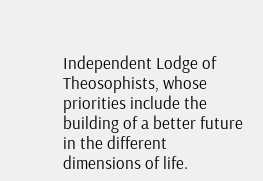Independent Lodge of Theosophists, whose priorities include the building of a better future in the different dimensions of life.